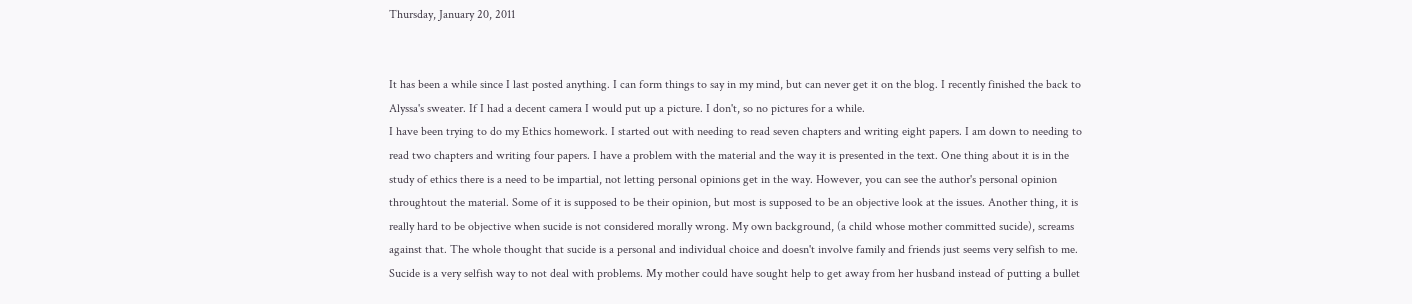Thursday, January 20, 2011


It has been a while since I last posted anything. I can form things to say in my mind, but can never get it on the blog. I recently finished the back to Alyssa's sweater. If I had a decent camera I would put up a picture. I don't, so no pictures for a while.
I have been trying to do my Ethics homework. I started out with needing to read seven chapters and writing eight papers. I am down to needing to read two chapters and writing four papers. I have a problem with the material and the way it is presented in the text. One thing about it is in the study of ethics there is a need to be impartial, not letting personal opinions get in the way. However, you can see the author's personal opinion throughtout the material. Some of it is supposed to be their opinion, but most is supposed to be an objective look at the issues. Another thing, it is really hard to be objective when sucide is not considered morally wrong. My own background, (a child whose mother committed sucide), screams against that. The whole thought that sucide is a personal and individual choice and doesn't involve family and friends just seems very selfish to me. Sucide is a very selfish way to not deal with problems. My mother could have sought help to get away from her husband instead of putting a bullet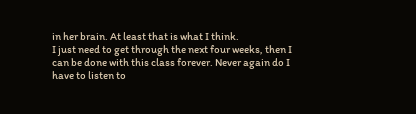in her brain. At least that is what I think.
I just need to get through the next four weeks, then I can be done with this class forever. Never again do I have to listen to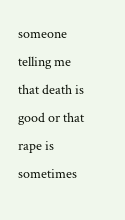someone telling me that death is good or that rape is sometimes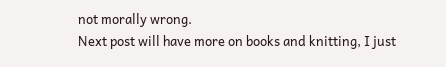not morally wrong.
Next post will have more on books and knitting, I just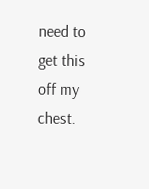need to get this off my chest.